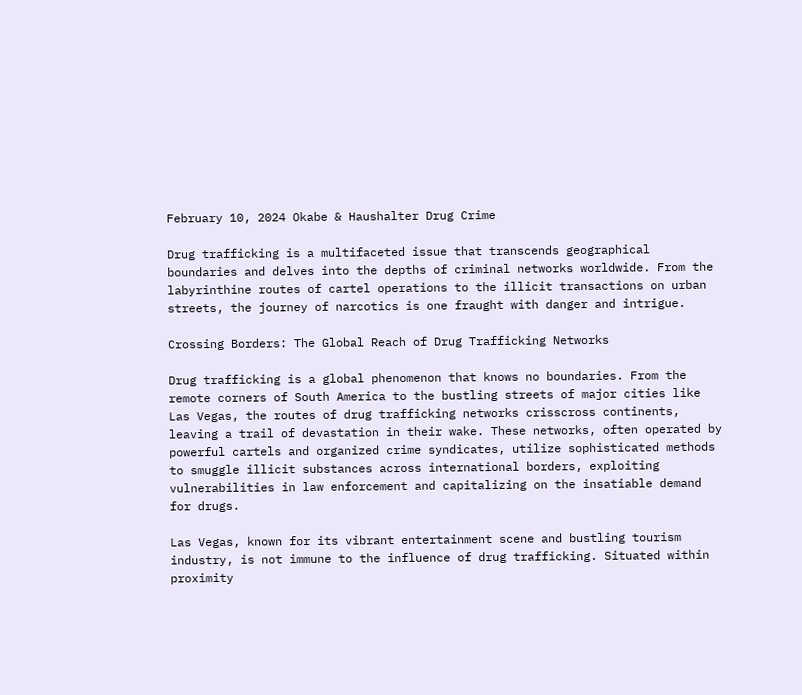February 10, 2024 Okabe & Haushalter Drug Crime

Drug trafficking is a multifaceted issue that transcends geographical boundaries and delves into the depths of criminal networks worldwide. From the labyrinthine routes of cartel operations to the illicit transactions on urban streets, the journey of narcotics is one fraught with danger and intrigue.

Crossing Borders: The Global Reach of Drug Trafficking Networks

Drug trafficking is a global phenomenon that knows no boundaries. From the remote corners of South America to the bustling streets of major cities like Las Vegas, the routes of drug trafficking networks crisscross continents, leaving a trail of devastation in their wake. These networks, often operated by powerful cartels and organized crime syndicates, utilize sophisticated methods to smuggle illicit substances across international borders, exploiting vulnerabilities in law enforcement and capitalizing on the insatiable demand for drugs.

Las Vegas, known for its vibrant entertainment scene and bustling tourism industry, is not immune to the influence of drug trafficking. Situated within proximity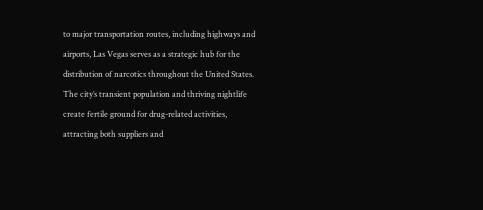to major transportation routes, including highways and airports, Las Vegas serves as a strategic hub for the distribution of narcotics throughout the United States. The city’s transient population and thriving nightlife create fertile ground for drug-related activities, attracting both suppliers and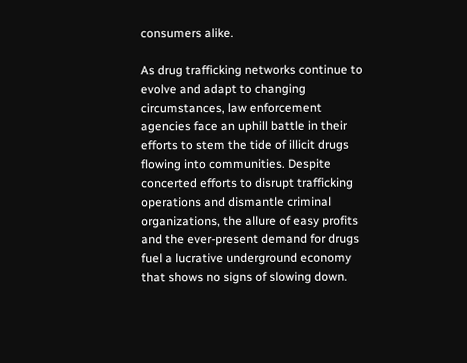consumers alike.

As drug trafficking networks continue to evolve and adapt to changing circumstances, law enforcement agencies face an uphill battle in their efforts to stem the tide of illicit drugs flowing into communities. Despite concerted efforts to disrupt trafficking operations and dismantle criminal organizations, the allure of easy profits and the ever-present demand for drugs fuel a lucrative underground economy that shows no signs of slowing down.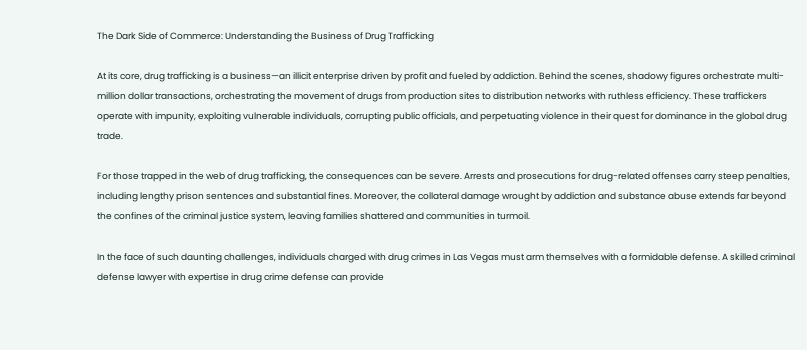The Dark Side of Commerce: Understanding the Business of Drug Trafficking

At its core, drug trafficking is a business—an illicit enterprise driven by profit and fueled by addiction. Behind the scenes, shadowy figures orchestrate multi-million dollar transactions, orchestrating the movement of drugs from production sites to distribution networks with ruthless efficiency. These traffickers operate with impunity, exploiting vulnerable individuals, corrupting public officials, and perpetuating violence in their quest for dominance in the global drug trade.

For those trapped in the web of drug trafficking, the consequences can be severe. Arrests and prosecutions for drug-related offenses carry steep penalties, including lengthy prison sentences and substantial fines. Moreover, the collateral damage wrought by addiction and substance abuse extends far beyond the confines of the criminal justice system, leaving families shattered and communities in turmoil.

In the face of such daunting challenges, individuals charged with drug crimes in Las Vegas must arm themselves with a formidable defense. A skilled criminal defense lawyer with expertise in drug crime defense can provide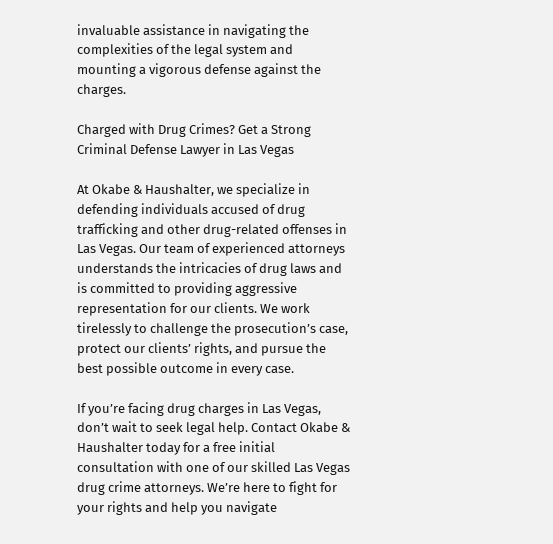invaluable assistance in navigating the complexities of the legal system and mounting a vigorous defense against the charges.

Charged with Drug Crimes? Get a Strong Criminal Defense Lawyer in Las Vegas

At Okabe & Haushalter, we specialize in defending individuals accused of drug trafficking and other drug-related offenses in Las Vegas. Our team of experienced attorneys understands the intricacies of drug laws and is committed to providing aggressive representation for our clients. We work tirelessly to challenge the prosecution’s case, protect our clients’ rights, and pursue the best possible outcome in every case.

If you’re facing drug charges in Las Vegas, don’t wait to seek legal help. Contact Okabe & Haushalter today for a free initial consultation with one of our skilled Las Vegas drug crime attorneys. We’re here to fight for your rights and help you navigate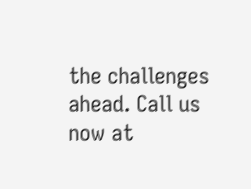the challenges ahead. Call us now at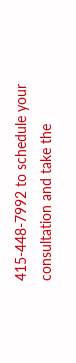415-448-7992 to schedule your consultation and take the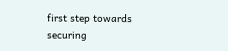first step towards securing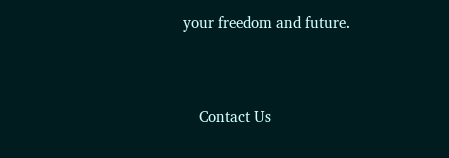your freedom and future.


    Contact Us